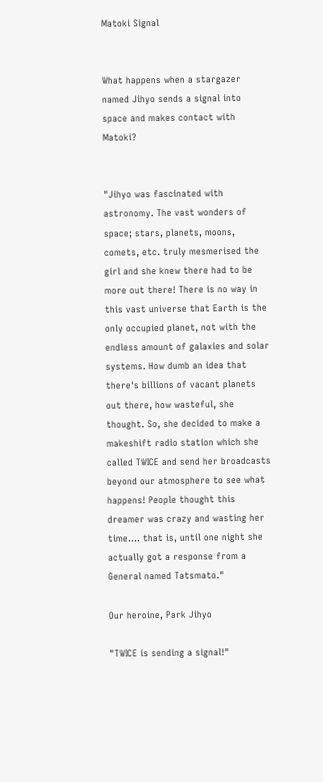Matoki Signal


What happens when a stargazer named Jihyo sends a signal into space and makes contact with Matoki?


"Jihyo was fascinated with astronomy. The vast wonders of space; stars, planets, moons, comets, etc. truly mesmerised the girl and she knew there had to be more out there! There is no way in this vast universe that Earth is the only occupied planet, not with the endless amount of galaxies and solar systems. How dumb an idea that there's billions of vacant planets out there, how wasteful, she thought. So, she decided to make a makeshift radio station which she called TWICE and send her broadcasts beyond our atmosphere to see what happens! People thought this dreamer was crazy and wasting her time.... that is, until one night she actually got a response from a General named Tatsmato."

Our heroine, Park Jihyo

"TWICE is sending a signal!"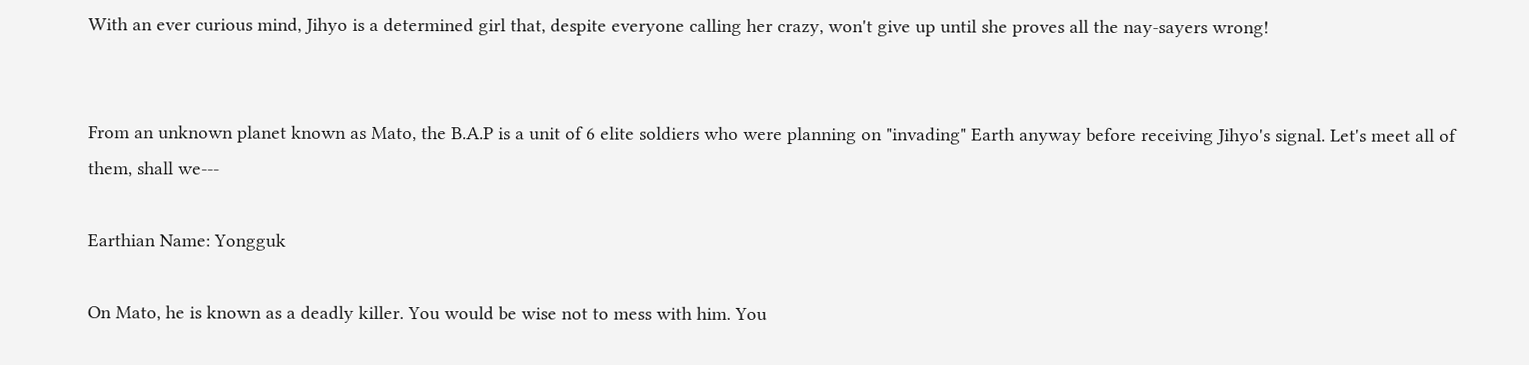With an ever curious mind, Jihyo is a determined girl that, despite everyone calling her crazy, won't give up until she proves all the nay-sayers wrong!


From an unknown planet known as Mato, the B.A.P is a unit of 6 elite soldiers who were planning on "invading" Earth anyway before receiving Jihyo's signal. Let's meet all of them, shall we---

Earthian Name: Yongguk

On Mato, he is known as a deadly killer. You would be wise not to mess with him. You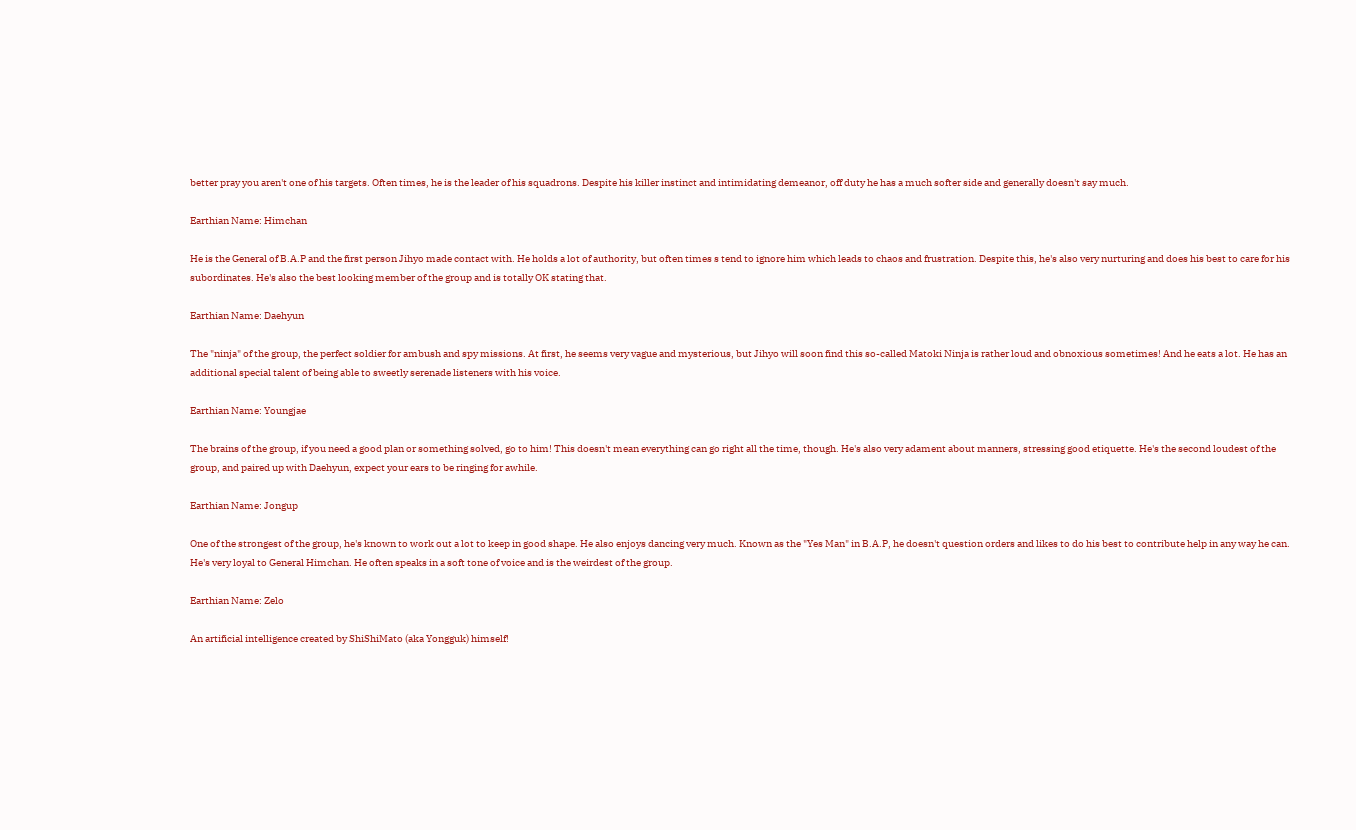better pray you aren't one of his targets. Often times, he is the leader of his squadrons. Despite his killer instinct and intimidating demeanor, off duty he has a much softer side and generally doesn't say much.

Earthian Name: Himchan

He is the General of B.A.P and the first person Jihyo made contact with. He holds a lot of authority, but often times s tend to ignore him which leads to chaos and frustration. Despite this, he's also very nurturing and does his best to care for his subordinates. He's also the best looking member of the group and is totally OK stating that.

Earthian Name: Daehyun

The "ninja" of the group, the perfect soldier for ambush and spy missions. At first, he seems very vague and mysterious, but Jihyo will soon find this so-called Matoki Ninja is rather loud and obnoxious sometimes! And he eats a lot. He has an additional special talent of being able to sweetly serenade listeners with his voice.

Earthian Name: Youngjae

The brains of the group, if you need a good plan or something solved, go to him! This doesn't mean everything can go right all the time, though. He's also very adament about manners, stressing good etiquette. He's the second loudest of the group, and paired up with Daehyun, expect your ears to be ringing for awhile.

Earthian Name: Jongup

One of the strongest of the group, he's known to work out a lot to keep in good shape. He also enjoys dancing very much. Known as the "Yes Man" in B.A.P, he doesn't question orders and likes to do his best to contribute help in any way he can. He's very loyal to General Himchan. He often speaks in a soft tone of voice and is the weirdest of the group.

Earthian Name: Zelo

An artificial intelligence created by ShiShiMato (aka Yongguk) himself!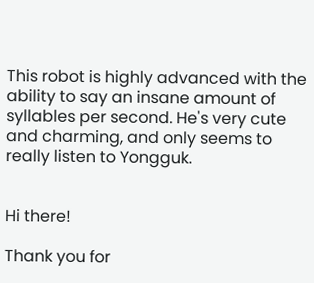This robot is highly advanced with the ability to say an insane amount of syllables per second. He's very cute and charming, and only seems to really listen to Yongguk.


Hi there!

Thank you for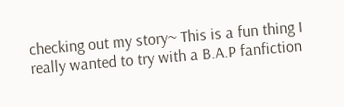checking out my story~ This is a fun thing I really wanted to try with a B.A.P fanfiction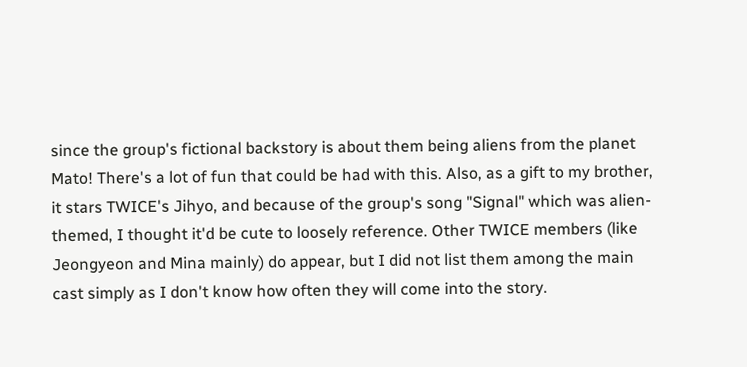since the group's fictional backstory is about them being aliens from the planet Mato! There's a lot of fun that could be had with this. Also, as a gift to my brother, it stars TWICE's Jihyo, and because of the group's song "Signal" which was alien-themed, I thought it'd be cute to loosely reference. Other TWICE members (like Jeongyeon and Mina mainly) do appear, but I did not list them among the main cast simply as I don't know how often they will come into the story.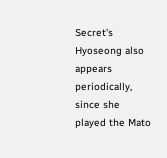Secret's Hyoseong also appears periodically, since she played the Mato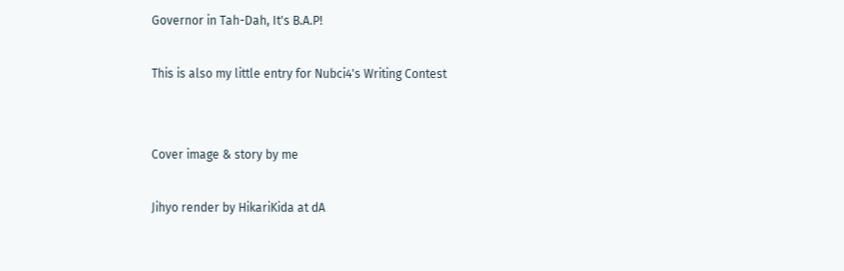Governor in Tah-Dah, It's B.A.P!

This is also my little entry for Nubci4's Writing Contest


Cover image & story by me

Jihyo render by HikariKida at dA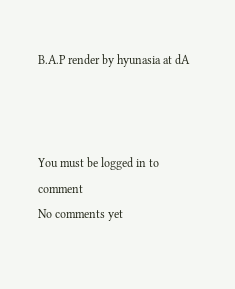B.A.P render by hyunasia at dA



You must be logged in to comment
No comments yet